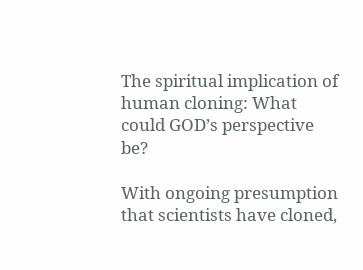The spiritual implication of human cloning: What could GOD’s perspective be?

With ongoing presumption that scientists have cloned,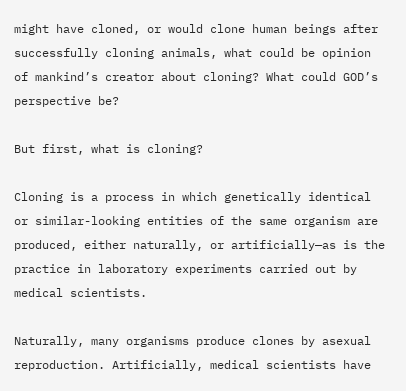might have cloned, or would clone human beings after successfully cloning animals, what could be opinion of mankind’s creator about cloning? What could GOD’s perspective be?

But first, what is cloning?

Cloning is a process in which genetically identical or similar-looking entities of the same organism are produced, either naturally, or artificially—as is the practice in laboratory experiments carried out by medical scientists.

Naturally, many organisms produce clones by asexual reproduction. Artificially, medical scientists have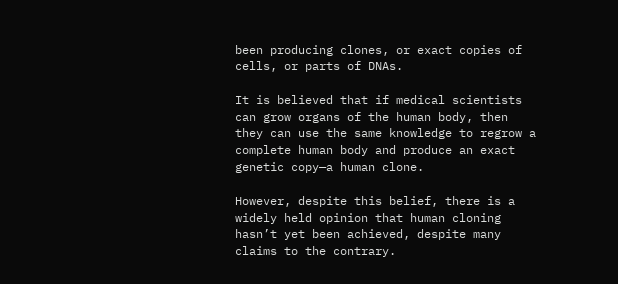been producing clones, or exact copies of cells, or parts of DNAs.

It is believed that if medical scientists can grow organs of the human body, then they can use the same knowledge to regrow a complete human body and produce an exact genetic copy—a human clone.

However, despite this belief, there is a widely held opinion that human cloning hasn’t yet been achieved, despite many claims to the contrary.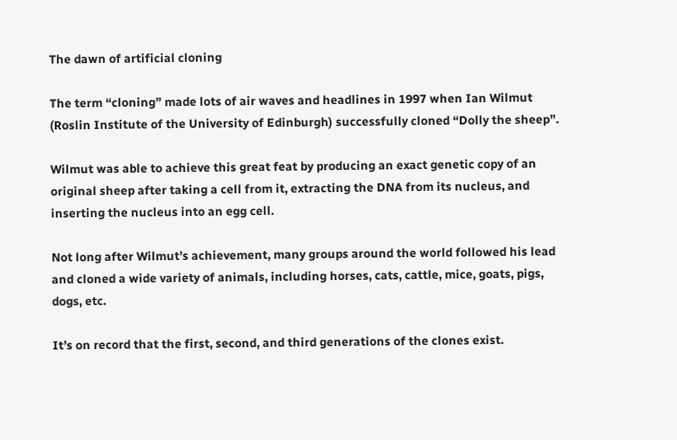The dawn of artificial cloning

The term “cloning” made lots of air waves and headlines in 1997 when Ian Wilmut (Roslin Institute of the University of Edinburgh) successfully cloned “Dolly the sheep”.

Wilmut was able to achieve this great feat by producing an exact genetic copy of an original sheep after taking a cell from it, extracting the DNA from its nucleus, and inserting the nucleus into an egg cell.

Not long after Wilmut’s achievement, many groups around the world followed his lead and cloned a wide variety of animals, including horses, cats, cattle, mice, goats, pigs, dogs, etc.

It’s on record that the first, second, and third generations of the clones exist.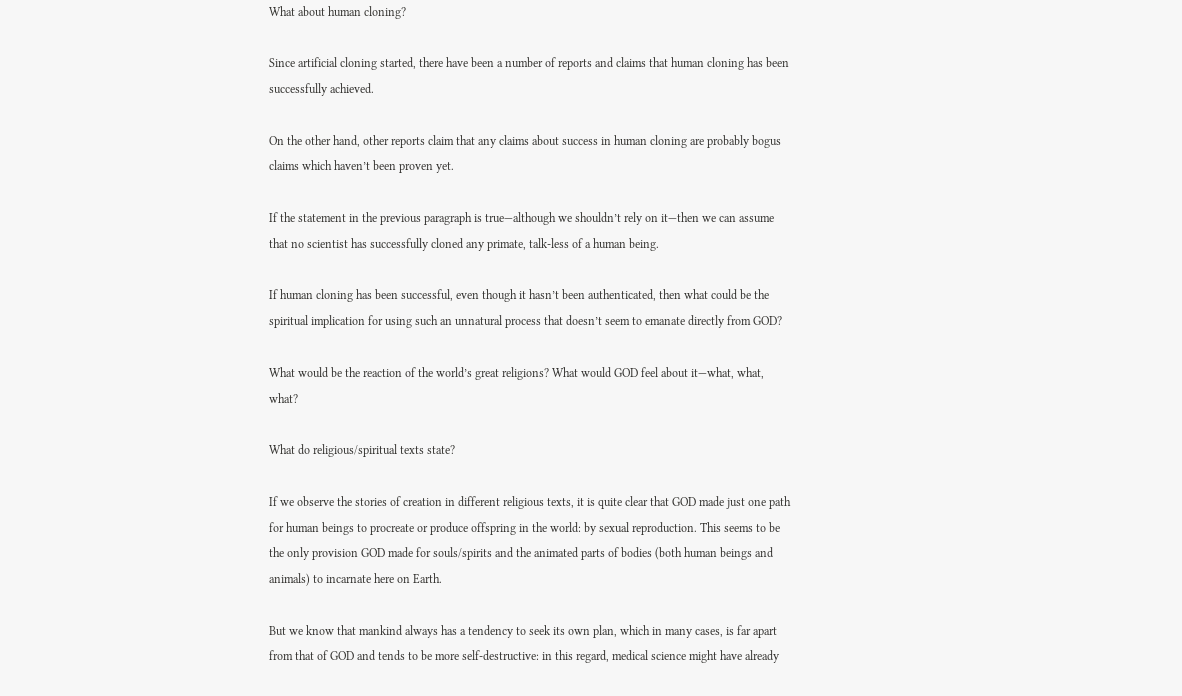What about human cloning?

Since artificial cloning started, there have been a number of reports and claims that human cloning has been successfully achieved.

On the other hand, other reports claim that any claims about success in human cloning are probably bogus claims which haven’t been proven yet.

If the statement in the previous paragraph is true—although we shouldn’t rely on it—then we can assume that no scientist has successfully cloned any primate, talk-less of a human being.

If human cloning has been successful, even though it hasn’t been authenticated, then what could be the spiritual implication for using such an unnatural process that doesn’t seem to emanate directly from GOD?

What would be the reaction of the world’s great religions? What would GOD feel about it—what, what, what?

What do religious/spiritual texts state?

If we observe the stories of creation in different religious texts, it is quite clear that GOD made just one path for human beings to procreate or produce offspring in the world: by sexual reproduction. This seems to be the only provision GOD made for souls/spirits and the animated parts of bodies (both human beings and animals) to incarnate here on Earth.

But we know that mankind always has a tendency to seek its own plan, which in many cases, is far apart from that of GOD and tends to be more self-destructive: in this regard, medical science might have already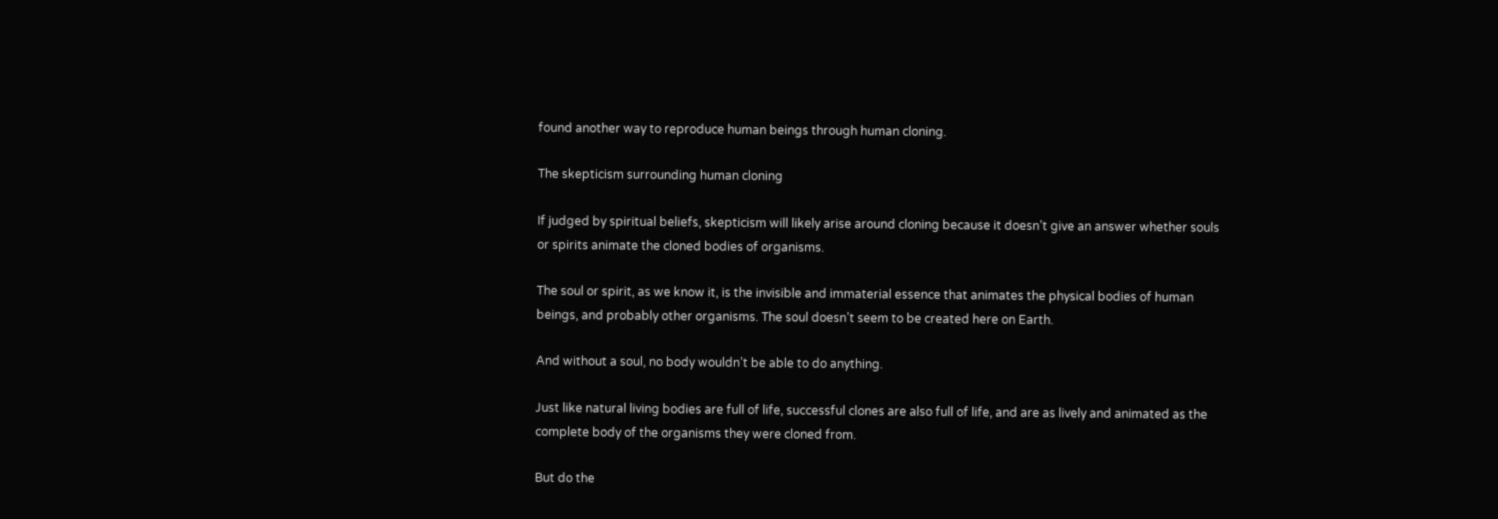found another way to reproduce human beings through human cloning.

The skepticism surrounding human cloning

If judged by spiritual beliefs, skepticism will likely arise around cloning because it doesn’t give an answer whether souls or spirits animate the cloned bodies of organisms.

The soul or spirit, as we know it, is the invisible and immaterial essence that animates the physical bodies of human beings, and probably other organisms. The soul doesn’t seem to be created here on Earth.

And without a soul, no body wouldn’t be able to do anything.

Just like natural living bodies are full of life, successful clones are also full of life, and are as lively and animated as the complete body of the organisms they were cloned from.

But do the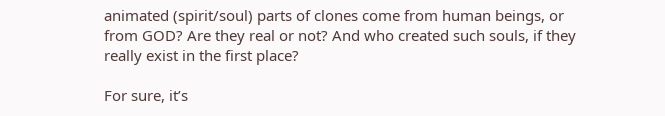animated (spirit/soul) parts of clones come from human beings, or from GOD? Are they real or not? And who created such souls, if they really exist in the first place?

For sure, it’s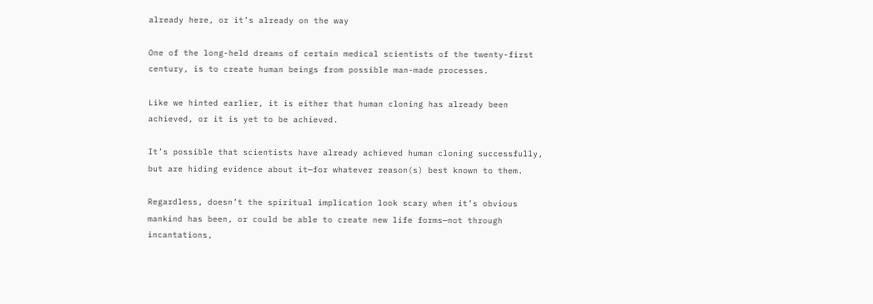already here, or it’s already on the way

One of the long-held dreams of certain medical scientists of the twenty-first century, is to create human beings from possible man-made processes.

Like we hinted earlier, it is either that human cloning has already been achieved, or it is yet to be achieved.

It’s possible that scientists have already achieved human cloning successfully, but are hiding evidence about it—for whatever reason(s) best known to them.

Regardless, doesn’t the spiritual implication look scary when it’s obvious mankind has been, or could be able to create new life forms—not through incantations,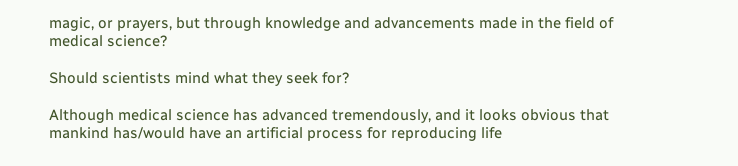magic, or prayers, but through knowledge and advancements made in the field of medical science?

Should scientists mind what they seek for?

Although medical science has advanced tremendously, and it looks obvious that mankind has/would have an artificial process for reproducing life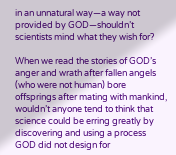in an unnatural way—a way not provided by GOD—shouldn’t scientists mind what they wish for?

When we read the stories of GOD’s anger and wrath after fallen angels (who were not human) bore offsprings after mating with mankind, wouldn’t anyone tend to think that science could be erring greatly by discovering and using a process GOD did not design for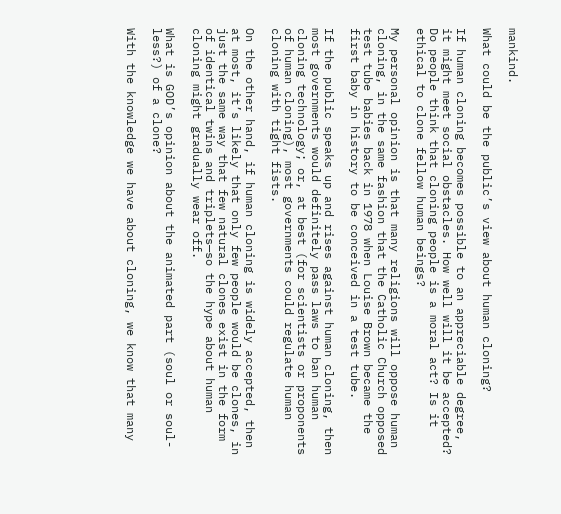mankind.

What could be the public’s view about human cloning?

If human cloning becomes possible to an appreciable degree, it might meet social obstacles. How well will it be accepted? Do people think that cloning people is a moral act? Is it ethical to clone fellow human beings?

My personal opinion is that many religions will oppose human cloning, in the same fashion that the Catholic Church opposed test tube babies back in 1978 when Louise Brown became the first baby in history to be conceived in a test tube.

If the public speaks up and rises against human cloning, then most governments would definitely pass laws to ban human cloning technology; or, at best (for scientists or proponents of human cloning), most governments could regulate human cloning with tight fists.

On the other hand, if human cloning is widely accepted, then at most, it’s likely that only few people would be clones, in just the same way that few natural clones exist in the form of identical twins and triplets—so the hype about human cloning might gradually wear off.

What is GOD’s opinion about the animated part (soul or soul-less?) of a clone?

With the knowledge we have about cloning, we know that many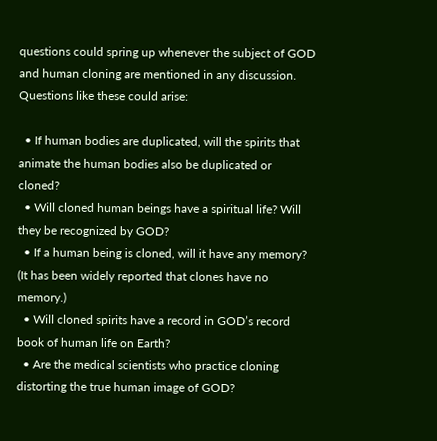questions could spring up whenever the subject of GOD and human cloning are mentioned in any discussion. Questions like these could arise:

  • If human bodies are duplicated, will the spirits that animate the human bodies also be duplicated or cloned?
  • Will cloned human beings have a spiritual life? Will they be recognized by GOD?
  • If a human being is cloned, will it have any memory? (It has been widely reported that clones have no memory.)
  • Will cloned spirits have a record in GOD’s record book of human life on Earth?
  • Are the medical scientists who practice cloning distorting the true human image of GOD?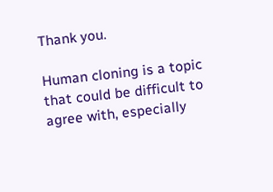Thank you.

Human cloning is a topic that could be difficult to agree with, especially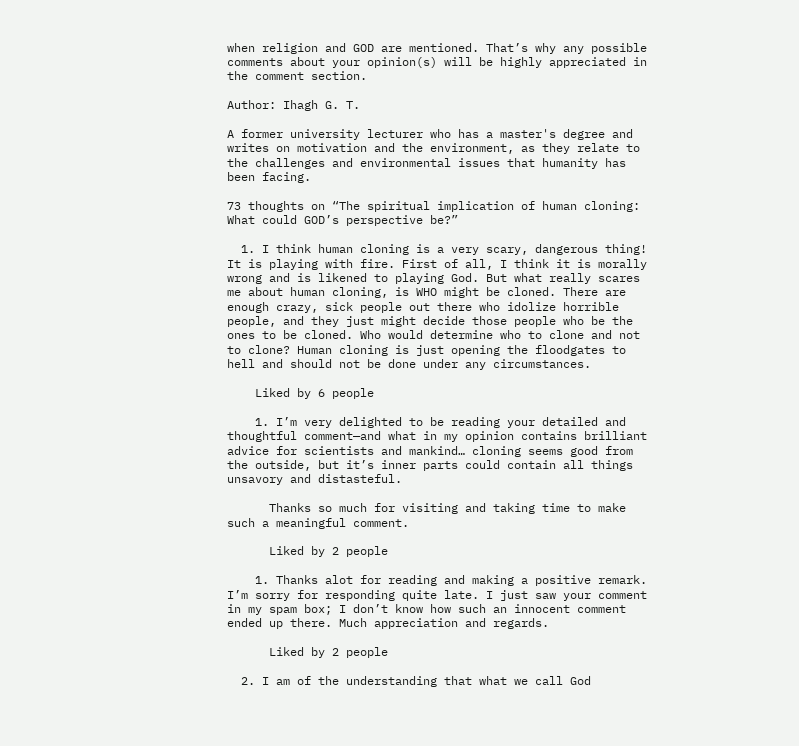when religion and GOD are mentioned. That’s why any possible comments about your opinion(s) will be highly appreciated in the comment section.

Author: Ihagh G. T.

A former university lecturer who has a master's degree and writes on motivation and the environment, as they relate to the challenges and environmental issues that humanity has been facing.

73 thoughts on “The spiritual implication of human cloning: What could GOD’s perspective be?”

  1. I think human cloning is a very scary, dangerous thing! It is playing with fire. First of all, I think it is morally wrong and is likened to playing God. But what really scares me about human cloning, is WHO might be cloned. There are enough crazy, sick people out there who idolize horrible people, and they just might decide those people who be the ones to be cloned. Who would determine who to clone and not to clone? Human cloning is just opening the floodgates to hell and should not be done under any circumstances.

    Liked by 6 people

    1. I’m very delighted to be reading your detailed and thoughtful comment—and what in my opinion contains brilliant advice for scientists and mankind… cloning seems good from the outside, but it’s inner parts could contain all things unsavory and distasteful.

      Thanks so much for visiting and taking time to make such a meaningful comment.

      Liked by 2 people

    1. Thanks alot for reading and making a positive remark. I’m sorry for responding quite late. I just saw your comment in my spam box; I don’t know how such an innocent comment ended up there. Much appreciation and regards.

      Liked by 2 people

  2. I am of the understanding that what we call God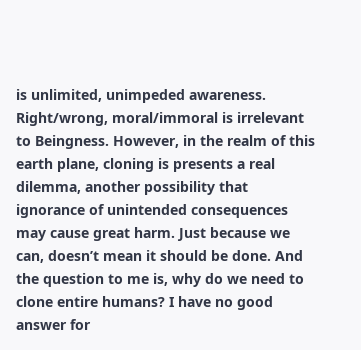is unlimited, unimpeded awareness. Right/wrong, moral/immoral is irrelevant to Beingness. However, in the realm of this earth plane, cloning is presents a real dilemma, another possibility that ignorance of unintended consequences may cause great harm. Just because we can, doesn’t mean it should be done. And the question to me is, why do we need to clone entire humans? I have no good answer for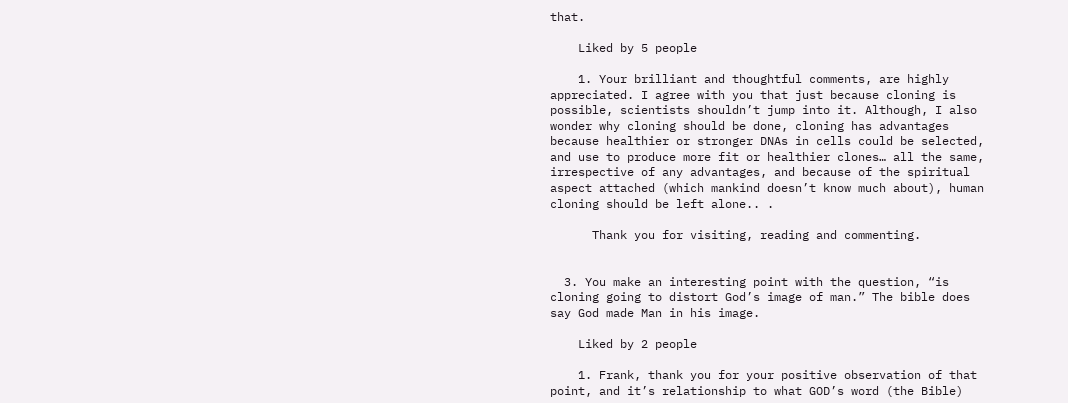that.

    Liked by 5 people

    1. Your brilliant and thoughtful comments, are highly appreciated. I agree with you that just because cloning is possible, scientists shouldn’t jump into it. Although, I also wonder why cloning should be done, cloning has advantages because healthier or stronger DNAs in cells could be selected, and use to produce more fit or healthier clones… all the same, irrespective of any advantages, and because of the spiritual aspect attached (which mankind doesn’t know much about), human cloning should be left alone.. .

      Thank you for visiting, reading and commenting.


  3. You make an interesting point with the question, “is cloning going to distort God’s image of man.” The bible does say God made Man in his image.

    Liked by 2 people

    1. Frank, thank you for your positive observation of that point, and it’s relationship to what GOD’s word (the Bible)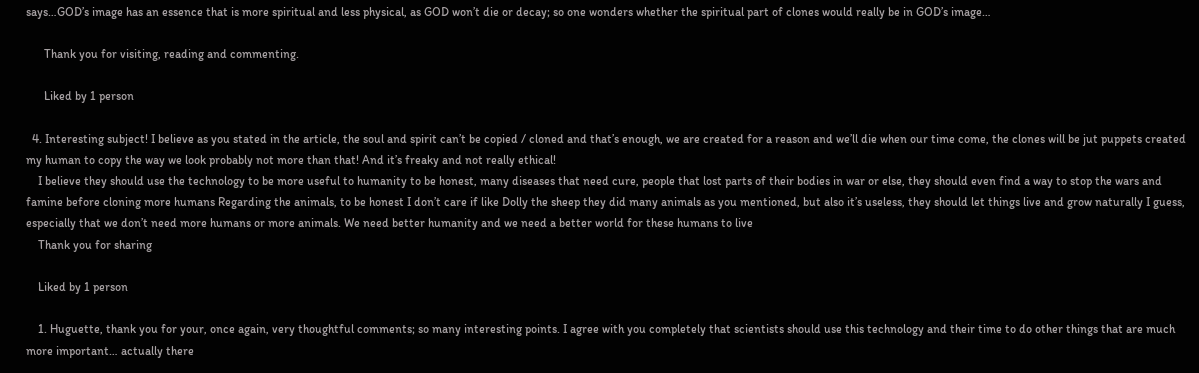says…GOD’s image has an essence that is more spiritual and less physical, as GOD won’t die or decay; so one wonders whether the spiritual part of clones would really be in GOD’s image…

      Thank you for visiting, reading and commenting.

      Liked by 1 person

  4. Interesting subject! I believe as you stated in the article, the soul and spirit can’t be copied / cloned and that’s enough, we are created for a reason and we’ll die when our time come, the clones will be jut puppets created my human to copy the way we look probably not more than that! And it’s freaky and not really ethical!
    I believe they should use the technology to be more useful to humanity to be honest, many diseases that need cure, people that lost parts of their bodies in war or else, they should even find a way to stop the wars and famine before cloning more humans Regarding the animals, to be honest I don’t care if like Dolly the sheep they did many animals as you mentioned, but also it’s useless, they should let things live and grow naturally I guess, especially that we don’t need more humans or more animals. We need better humanity and we need a better world for these humans to live
    Thank you for sharing

    Liked by 1 person

    1. Huguette, thank you for your, once again, very thoughtful comments; so many interesting points. I agree with you completely that scientists should use this technology and their time to do other things that are much more important… actually there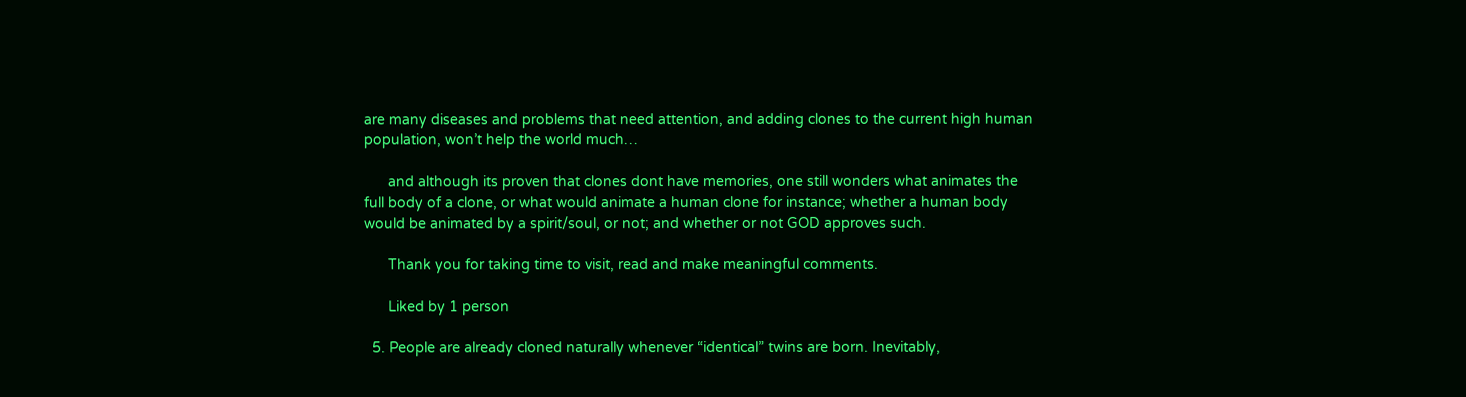are many diseases and problems that need attention, and adding clones to the current high human population, won’t help the world much…

      and although its proven that clones dont have memories, one still wonders what animates the full body of a clone, or what would animate a human clone for instance; whether a human body would be animated by a spirit/soul, or not; and whether or not GOD approves such.

      Thank you for taking time to visit, read and make meaningful comments.

      Liked by 1 person

  5. People are already cloned naturally whenever “identical” twins are born. Inevitably,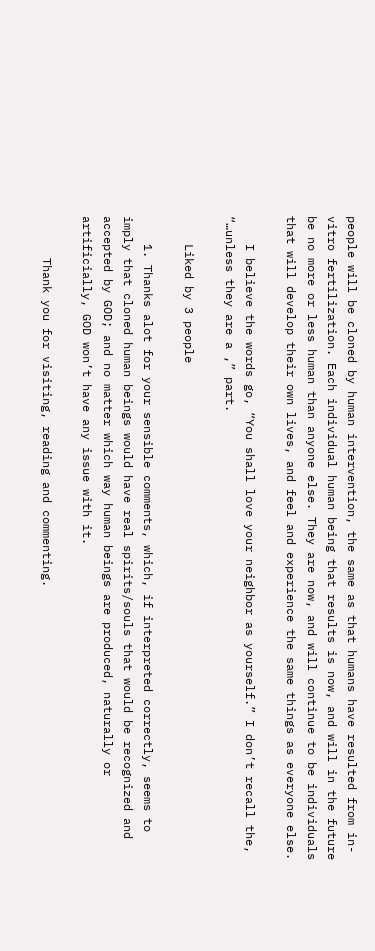people will be cloned by human intervention, the same as that humans have resulted from in-vitro fertilization. Each individual human being that results is now, and will in the future be no more or less human than anyone else. They are now, and will continue to be individuals that will develop their own lives, and feel and experience the same things as everyone else.

    I believe the words go, “You shall love your neighbor as yourself.” I don’t recall the, “…unless they are a ,” part.

    Liked by 3 people

    1. Thanks alot for your sensible comments, which, if interpreted correctly, seems to imply that cloned human beings would have real spirits/souls that would be recognized and accepted by GOD; and no matter which way human beings are produced, naturally or artificially, GOD won’t have any issue with it.

      Thank you for visiting, reading and commenting.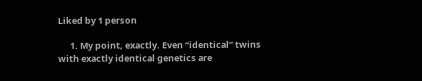Liked by 1 person

      1. My point, exactly. Even “identical” twins with exactly identical genetics are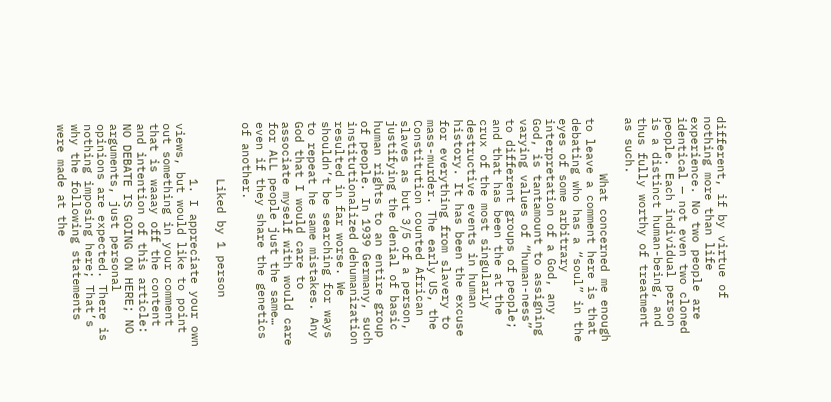different, if by virtue of nothing more than life experience. No two people are identical — not even two cloned people. Each individual person is a distinct human-being, and thus fully worthy of treatment as such.

        What concerned me enough to leave a comment here is that debating who has a “soul” in the eyes of some arbitrary interpretation of a God, any God, is tantamount to assigning varying values of “human-ness” to different groups of people; and that has been the at the crux of the most singularly destructive events in human history. It has been the excuse for everything from slavery to mass-murder. The early US, the Constitution counted African slaves as but 3/5 of a person, justifying the denial of basic human rights to an entire group of people. In 1939 Germany, such institutionalized dehumanization resulted in far worse. We shouldn’t be searching for ways to repeat he same mistakes. Any God that I would care to associate myself with would care for ALL people just the same… even if they share the genetics of another.

        Liked by 1 person

        1. I appreciate your own views, but would like to point out something in your comment that is waaay off the content and intention of this article: NO DEBATE IS GOING ON HERE; NO arguments, just personal opinions are expected. There is nothing imposing here; That’s why the following statements were made at the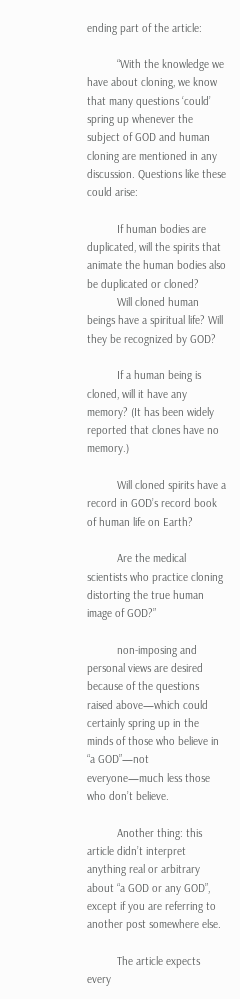ending part of the article:

          “With the knowledge we have about cloning, we know that many questions ‘could’ spring up whenever the subject of GOD and human cloning are mentioned in any discussion. Questions like these could arise:

          If human bodies are duplicated, will the spirits that animate the human bodies also be duplicated or cloned?
          Will cloned human beings have a spiritual life? Will they be recognized by GOD?

          If a human being is cloned, will it have any memory? (It has been widely reported that clones have no memory.)

          Will cloned spirits have a record in GOD’s record book of human life on Earth?

          Are the medical scientists who practice cloning distorting the true human image of GOD?”

          non-imposing and personal views are desired because of the questions raised above—which could certainly spring up in the minds of those who believe in “a GOD”—not everyone—much less those who don’t believe.

          Another thing: this article didn’t interpret anything real or arbitrary about “a GOD or any GOD”, except if you are referring to another post somewhere else.

          The article expects every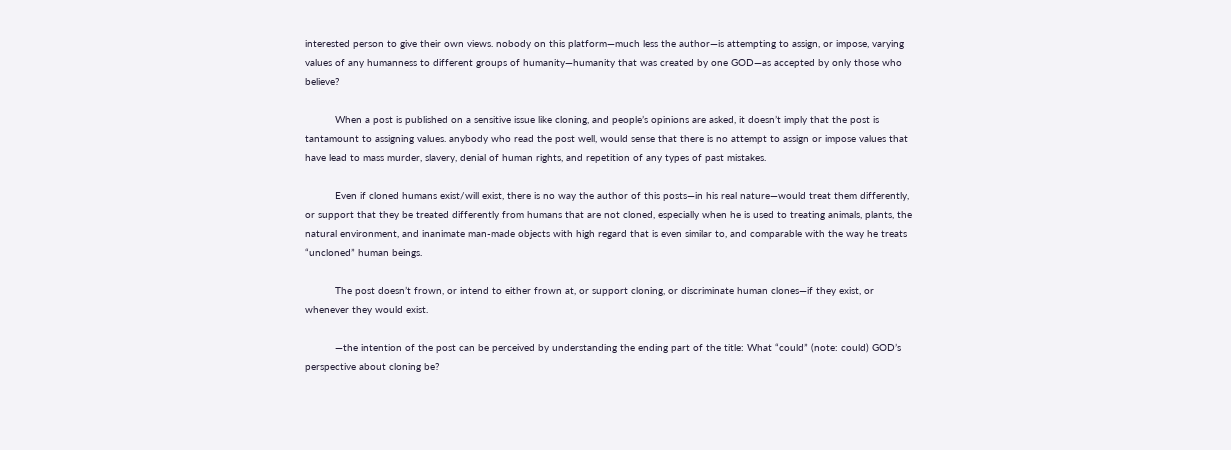interested person to give their own views. nobody on this platform—much less the author—is attempting to assign, or impose, varying values of any humanness to different groups of humanity—humanity that was created by one GOD—as accepted by only those who believe?

          When a post is published on a sensitive issue like cloning, and people’s opinions are asked, it doesn’t imply that the post is tantamount to assigning values. anybody who read the post well, would sense that there is no attempt to assign or impose values that have lead to mass murder, slavery, denial of human rights, and repetition of any types of past mistakes.

          Even if cloned humans exist/will exist, there is no way the author of this posts—in his real nature—would treat them differently, or support that they be treated differently from humans that are not cloned, especially when he is used to treating animals, plants, the natural environment, and inanimate man-made objects with high regard that is even similar to, and comparable with the way he treats “uncloned” human beings.

          The post doesn’t frown, or intend to either frown at, or support cloning, or discriminate human clones—if they exist, or whenever they would exist.

          —the intention of the post can be perceived by understanding the ending part of the title: What “could” (note: could) GOD’s perspective about cloning be?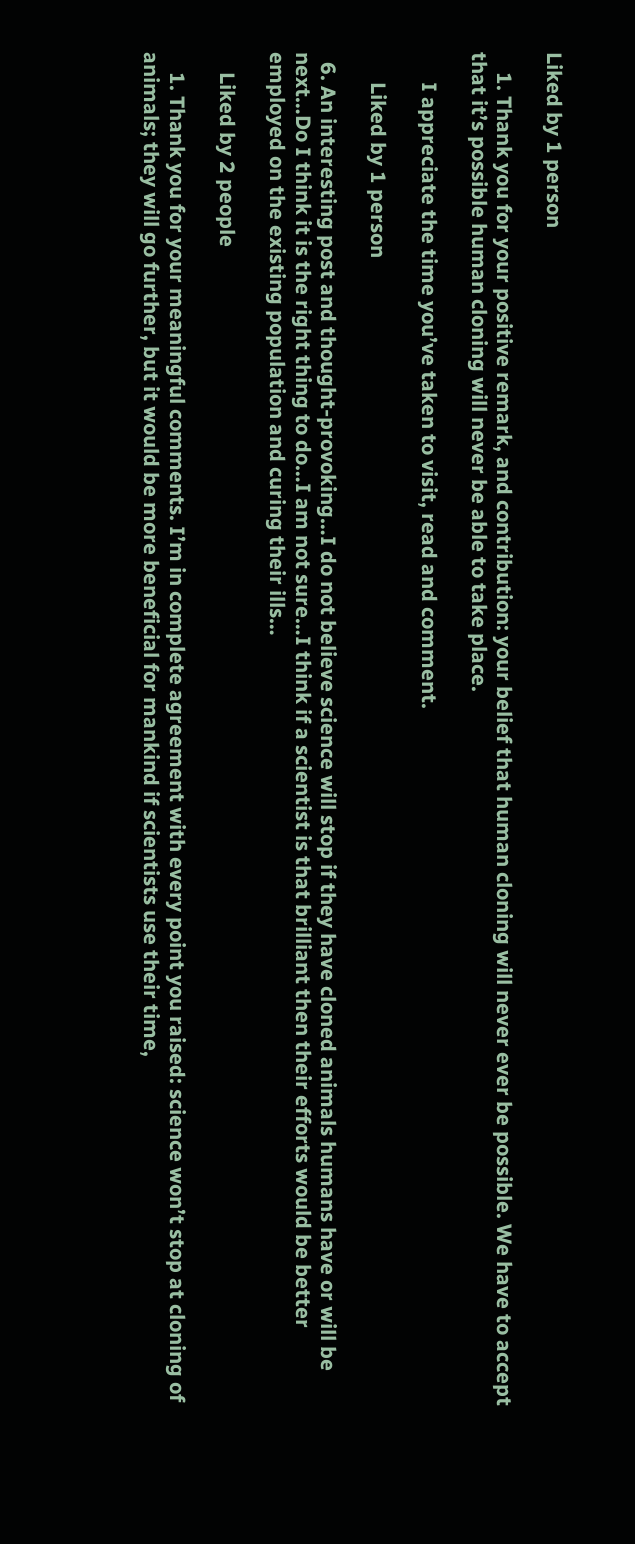Liked by 1 person

    1. Thank you for your positive remark, and contribution: your belief that human cloning will never ever be possible. We have to accept that it’s possible human cloning will never be able to take place.

      I appreciate the time you’ve taken to visit, read and comment.

      Liked by 1 person

  6. An interesting post and thought-provoking…I do not believe science will stop if they have cloned animals humans have or will be next…Do I think it is the right thing to do…I am not sure…I think if a scientist is that brilliant then their efforts would be better employed on the existing population and curing their ills…

    Liked by 2 people

    1. Thank you for your meaningful comments. I’m in complete agreement with every point you raised: science won’t stop at cloning of animals; they will go further, but it would be more beneficial for mankind if scientists use their time,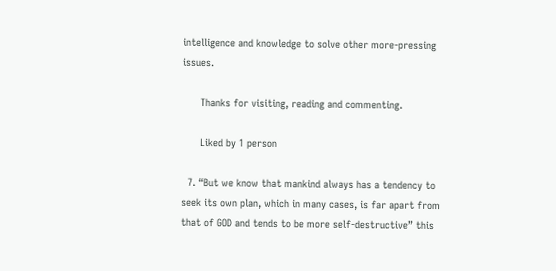intelligence and knowledge to solve other more-pressing issues.

      Thanks for visiting, reading and commenting.

      Liked by 1 person

  7. “But we know that mankind always has a tendency to seek its own plan, which in many cases, is far apart from that of GOD and tends to be more self-destructive” this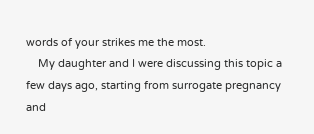words of your strikes me the most.
    My daughter and I were discussing this topic a few days ago, starting from surrogate pregnancy and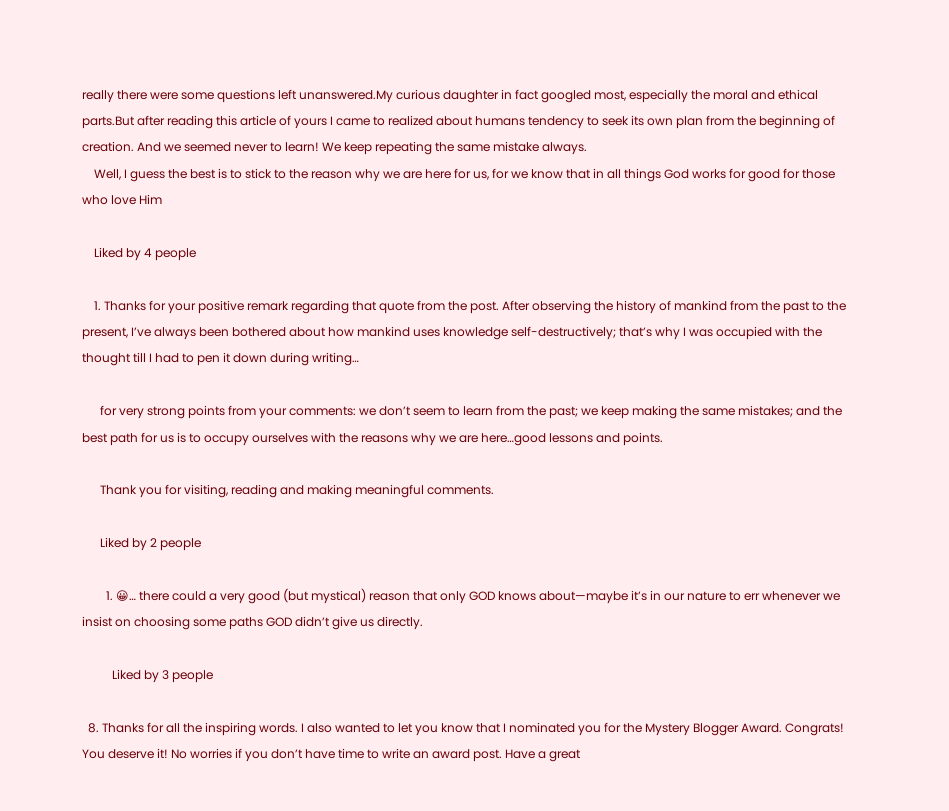really there were some questions left unanswered.My curious daughter in fact googled most, especially the moral and ethical parts.But after reading this article of yours I came to realized about humans tendency to seek its own plan from the beginning of creation. And we seemed never to learn! We keep repeating the same mistake always.
    Well, I guess the best is to stick to the reason why we are here for us, for we know that in all things God works for good for those who love Him

    Liked by 4 people

    1. Thanks for your positive remark regarding that quote from the post. After observing the history of mankind from the past to the present, I’ve always been bothered about how mankind uses knowledge self-destructively; that’s why I was occupied with the thought till I had to pen it down during writing…

      for very strong points from your comments: we don’t seem to learn from the past; we keep making the same mistakes; and the best path for us is to occupy ourselves with the reasons why we are here…good lessons and points.

      Thank you for visiting, reading and making meaningful comments.

      Liked by 2 people

        1. 😀… there could a very good (but mystical) reason that only GOD knows about—maybe it’s in our nature to err whenever we insist on choosing some paths GOD didn’t give us directly.

          Liked by 3 people

  8. Thanks for all the inspiring words. I also wanted to let you know that I nominated you for the Mystery Blogger Award. Congrats! You deserve it! No worries if you don’t have time to write an award post. Have a great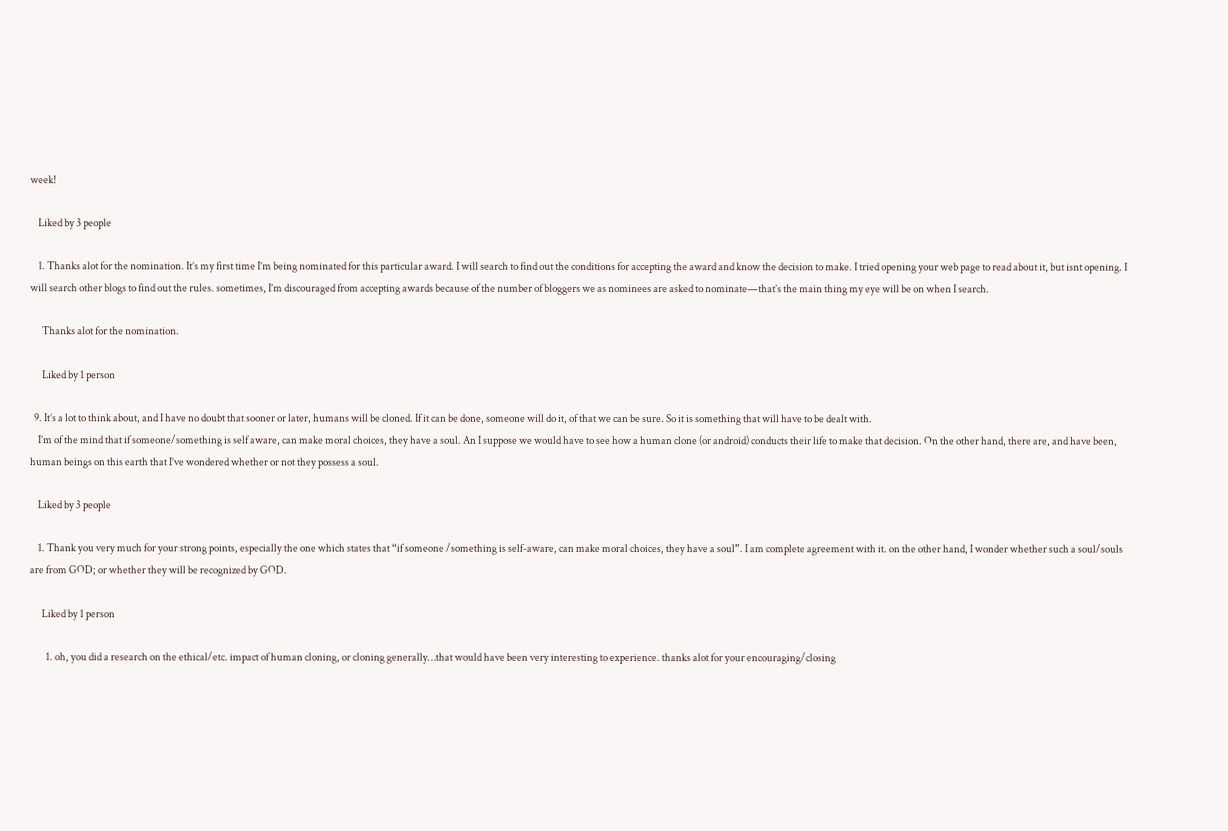week!

    Liked by 3 people

    1. Thanks alot for the nomination. It’s my first time I’m being nominated for this particular award. I will search to find out the conditions for accepting the award and know the decision to make. I tried opening your web page to read about it, but isnt opening. I will search other blogs to find out the rules. sometimes, I’m discouraged from accepting awards because of the number of bloggers we as nominees are asked to nominate—that’s the main thing my eye will be on when I search.

      Thanks alot for the nomination.

      Liked by 1 person

  9. It’s a lot to think about, and I have no doubt that sooner or later, humans will be cloned. If it can be done, someone will do it, of that we can be sure. So it is something that will have to be dealt with.
    I’m of the mind that if someone/something is self aware, can make moral choices, they have a soul. An I suppose we would have to see how a human clone (or android) conducts their life to make that decision. On the other hand, there are, and have been, human beings on this earth that I’ve wondered whether or not they possess a soul.

    Liked by 3 people

    1. Thank you very much for your strong points, especially the one which states that “if someone /something is self-aware, can make moral choices, they have a soul”. I am complete agreement with it. on the other hand, I wonder whether such a soul/souls are from GOD; or whether they will be recognized by GOD.

      Liked by 1 person

        1. oh, you did a research on the ethical/etc. impact of human cloning, or cloning generally…that would have been very interesting to experience. thanks alot for your encouraging/closing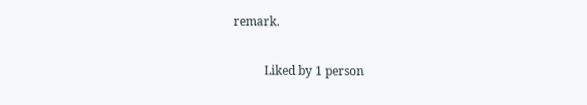remark.

          Liked by 1 person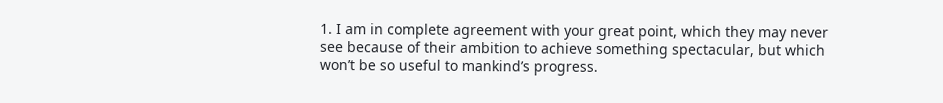1. I am in complete agreement with your great point, which they may never see because of their ambition to achieve something spectacular, but which won’t be so useful to mankind’s progress.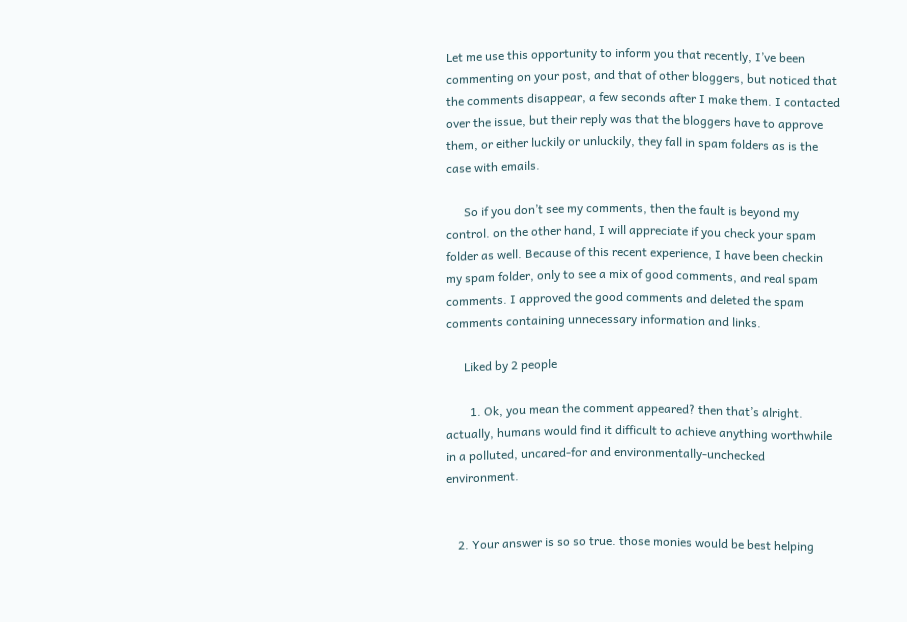Let me use this opportunity to inform you that recently, I’ve been commenting on your post, and that of other bloggers, but noticed that the comments disappear, a few seconds after I make them. I contacted over the issue, but their reply was that the bloggers have to approve them, or either luckily or unluckily, they fall in spam folders as is the case with emails.

      So if you don’t see my comments, then the fault is beyond my control. on the other hand, I will appreciate if you check your spam folder as well. Because of this recent experience, I have been checkin my spam folder, only to see a mix of good comments, and real spam comments. I approved the good comments and deleted the spam comments containing unnecessary information and links.

      Liked by 2 people

        1. Ok, you mean the comment appeared? then that’s alright. actually, humans would find it difficult to achieve anything worthwhile in a polluted, uncared-for and environmentally-unchecked environment.


    2. Your answer is so so true. those monies would be best helping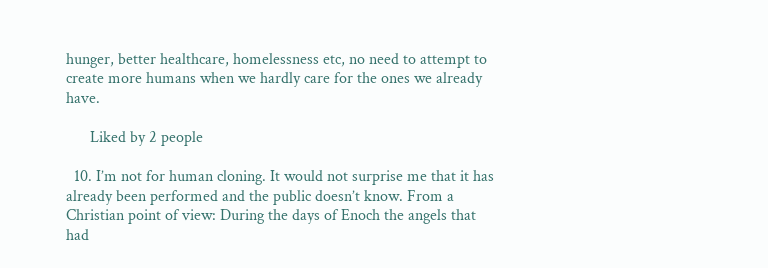hunger, better healthcare, homelessness etc, no need to attempt to create more humans when we hardly care for the ones we already have.

      Liked by 2 people

  10. I’m not for human cloning. It would not surprise me that it has already been performed and the public doesn’t know. From a Christian point of view: During the days of Enoch the angels that had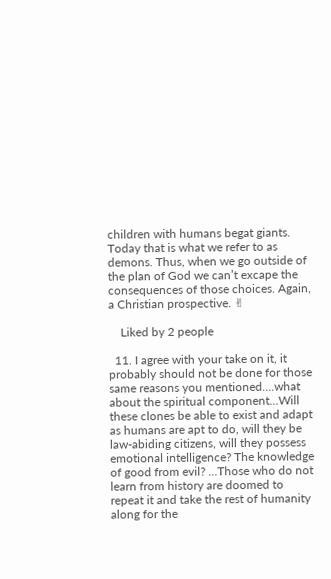children with humans begat giants. Today that is what we refer to as demons. Thus, when we go outside of the plan of God we can’t excape the consequences of those choices. Again, a Christian prospective. ✌

    Liked by 2 people

  11. I agree with your take on it, it probably should not be done for those same reasons you mentioned….what about the spiritual component…Will these clones be able to exist and adapt as humans are apt to do, will they be law-abiding citizens, will they possess emotional intelligence? The knowledge of good from evil? …Those who do not learn from history are doomed to repeat it and take the rest of humanity along for the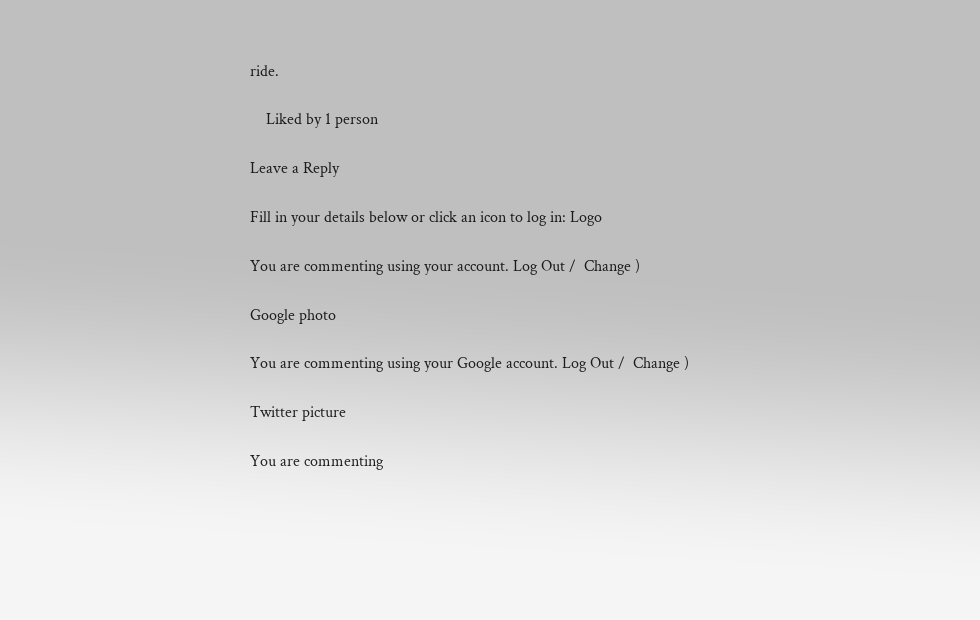ride.

    Liked by 1 person

Leave a Reply

Fill in your details below or click an icon to log in: Logo

You are commenting using your account. Log Out /  Change )

Google photo

You are commenting using your Google account. Log Out /  Change )

Twitter picture

You are commenting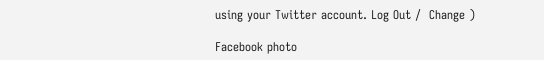using your Twitter account. Log Out /  Change )

Facebook photo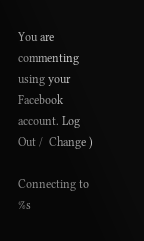You are commenting using your Facebook account. Log Out /  Change )

Connecting to %s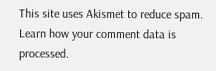This site uses Akismet to reduce spam. Learn how your comment data is processed.